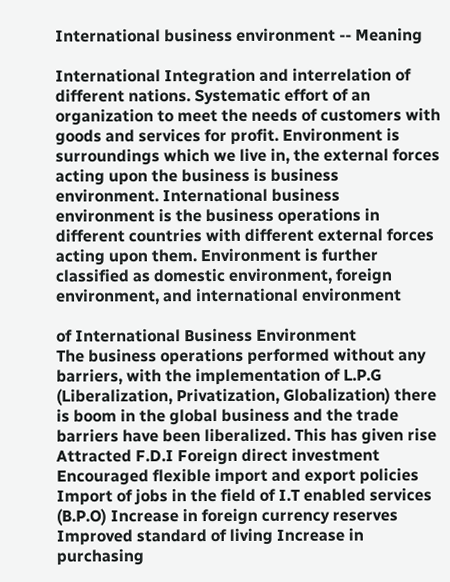International business environment -- Meaning

International Integration and interrelation of different nations. Systematic effort of an organization to meet the needs of customers with goods and services for profit. Environment is surroundings which we live in, the external forces acting upon the business is business environment. International business environment is the business operations in different countries with different external forces acting upon them. Environment is further classified as domestic environment, foreign environment, and international environment

of International Business Environment
The business operations performed without any barriers, with the implementation of L.P.G (Liberalization, Privatization, Globalization) there is boom in the global business and the trade barriers have been liberalized. This has given rise Attracted F.D.I Foreign direct investment Encouraged flexible import and export policies Import of jobs in the field of I.T enabled services (B.P.O) Increase in foreign currency reserves Improved standard of living Increase in purchasing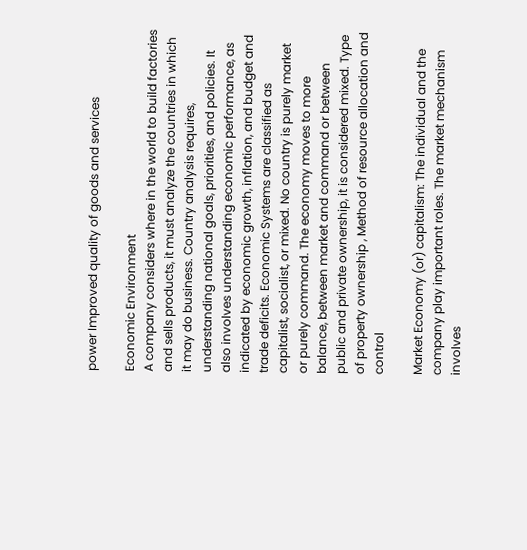power Improved quality of goods and services

Economic Environment
A company considers where in the world to build factories and sells products, it must analyze the countries in which it may do business. Country analysis requires, understanding national goals, priorities, and policies. It also involves understanding economic performance, as indicated by economic growth, inflation, and budget and trade deficits. Economic Systems are classified as capitalist, socialist, or mixed. No country is purely market or purely command. The economy moves to more balance, between market and command or between public and private ownership, it is considered mixed. Type of property ownership , Method of resource allocation and control

Market Economy (or) capitalism: The individual and the company play important roles. The market mechanism involves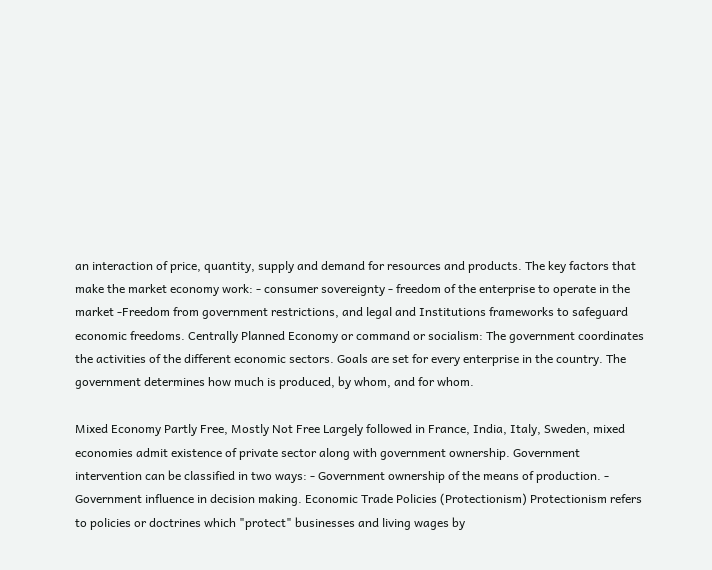an interaction of price, quantity, supply and demand for resources and products. The key factors that make the market economy work: - consumer sovereignty - freedom of the enterprise to operate in the market -Freedom from government restrictions, and legal and Institutions frameworks to safeguard economic freedoms. Centrally Planned Economy or command or socialism: The government coordinates the activities of the different economic sectors. Goals are set for every enterprise in the country. The government determines how much is produced, by whom, and for whom.

Mixed Economy Partly Free, Mostly Not Free Largely followed in France, India, Italy, Sweden, mixed economies admit existence of private sector along with government ownership. Government intervention can be classified in two ways: - Government ownership of the means of production. - Government influence in decision making. Economic Trade Policies (Protectionism) Protectionism refers to policies or doctrines which "protect" businesses and living wages by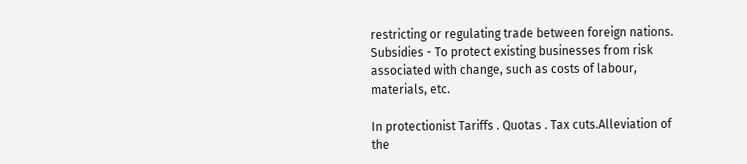restricting or regulating trade between foreign nations. Subsidies - To protect existing businesses from risk associated with change, such as costs of labour, materials, etc.

In protectionist Tariffs . Quotas . Tax cuts.Alleviation of the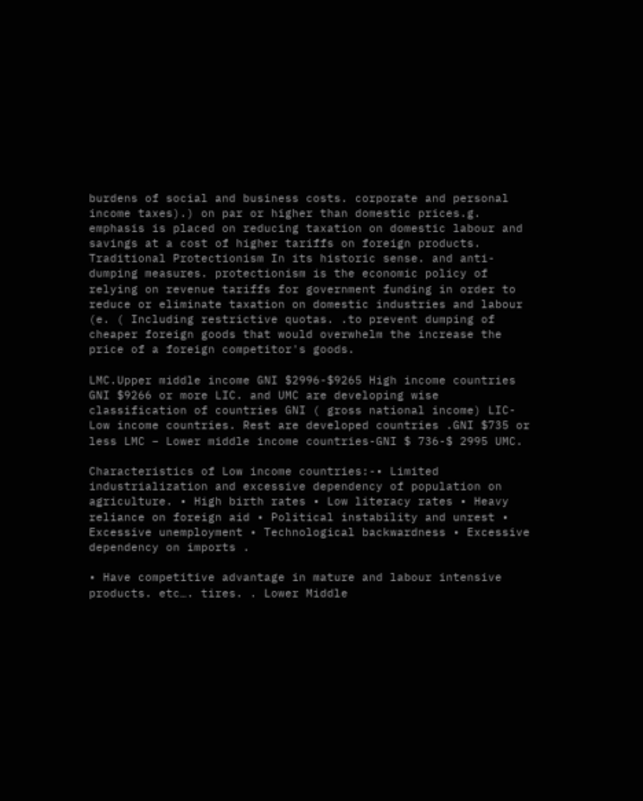burdens of social and business costs. corporate and personal income taxes).) on par or higher than domestic prices.g. emphasis is placed on reducing taxation on domestic labour and savings at a cost of higher tariffs on foreign products. Traditional Protectionism In its historic sense. and anti-dumping measures. protectionism is the economic policy of relying on revenue tariffs for government funding in order to reduce or eliminate taxation on domestic industries and labour (e. ( Including restrictive quotas. .to prevent dumping of cheaper foreign goods that would overwhelm the increase the price of a foreign competitor's goods.

LMC.Upper middle income GNI $2996-$9265 High income countries GNI $9266 or more LIC. and UMC are developing wise classification of countries GNI ( gross national income) LIC-Low income countries. Rest are developed countries .GNI $735 or less LMC – Lower middle income countries-GNI $ 736-$ 2995 UMC.

Characteristics of Low income countries:-• Limited industrialization and excessive dependency of population on agriculture. • High birth rates • Low literacy rates • Heavy reliance on foreign aid • Political instability and unrest • Excessive unemployment • Technological backwardness • Excessive dependency on imports .

• Have competitive advantage in mature and labour intensive products. etc…. tires. . Lower Middle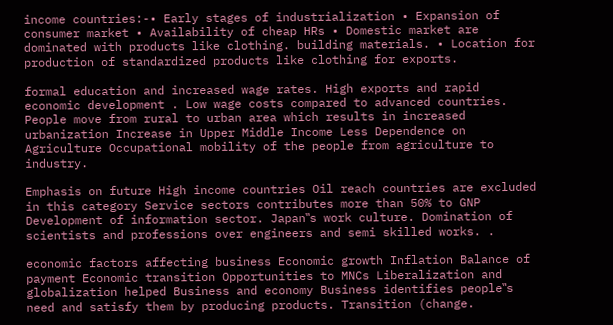income countries:-• Early stages of industrialization • Expansion of consumer market • Availability of cheap HRs • Domestic market are dominated with products like clothing. building materials. • Location for production of standardized products like clothing for exports.

formal education and increased wage rates. High exports and rapid economic development . Low wage costs compared to advanced countries. People move from rural to urban area which results in increased urbanization Increase in Upper Middle Income Less Dependence on Agriculture Occupational mobility of the people from agriculture to industry.

Emphasis on future High income countries Oil reach countries are excluded in this category Service sectors contributes more than 50% to GNP Development of information sector. Japan‟s work culture. Domination of scientists and professions over engineers and semi skilled works. .

economic factors affecting business Economic growth Inflation Balance of payment Economic transition Opportunities to MNCs Liberalization and globalization helped Business and economy Business identifies people‟s need and satisfy them by producing products. Transition (change.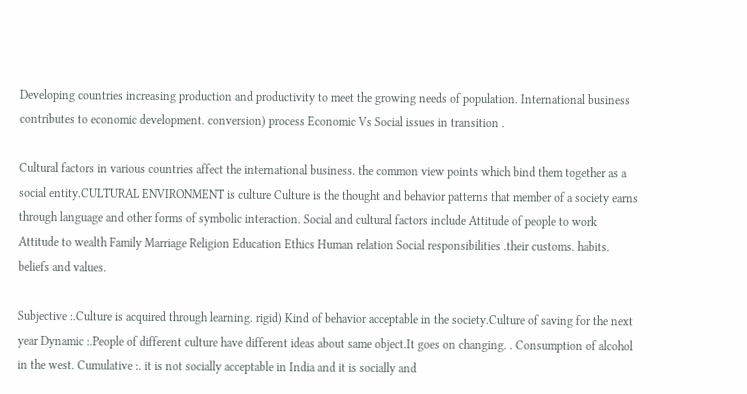Developing countries increasing production and productivity to meet the growing needs of population. International business contributes to economic development. conversion) process Economic Vs Social issues in transition .

Cultural factors in various countries affect the international business. the common view points which bind them together as a social entity.CULTURAL ENVIRONMENT is culture Culture is the thought and behavior patterns that member of a society earns through language and other forms of symbolic interaction. Social and cultural factors include Attitude of people to work Attitude to wealth Family Marriage Religion Education Ethics Human relation Social responsibilities .their customs. habits. beliefs and values.

Subjective :.Culture is acquired through learning. rigid) Kind of behavior acceptable in the society.Culture of saving for the next year Dynamic :.People of different culture have different ideas about same object.It goes on changing. . Consumption of alcohol in the west. Cumulative :. it is not socially acceptable in India and it is socially and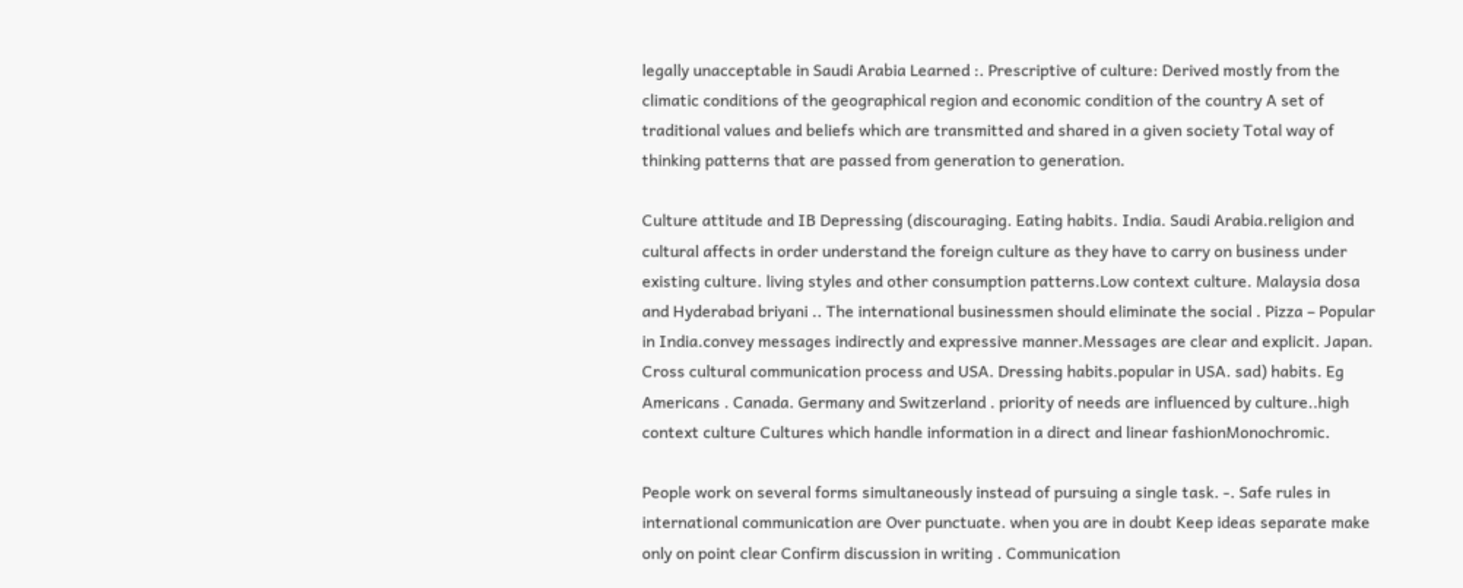legally unacceptable in Saudi Arabia Learned :. Prescriptive of culture: Derived mostly from the climatic conditions of the geographical region and economic condition of the country A set of traditional values and beliefs which are transmitted and shared in a given society Total way of thinking patterns that are passed from generation to generation.

Culture attitude and IB Depressing (discouraging. Eating habits. India. Saudi Arabia.religion and cultural affects in order understand the foreign culture as they have to carry on business under existing culture. living styles and other consumption patterns.Low context culture. Malaysia dosa and Hyderabad briyani .. The international businessmen should eliminate the social . Pizza – Popular in India.convey messages indirectly and expressive manner.Messages are clear and explicit. Japan. Cross cultural communication process and USA. Dressing habits.popular in USA. sad) habits. Eg Americans . Canada. Germany and Switzerland . priority of needs are influenced by culture..high context culture Cultures which handle information in a direct and linear fashionMonochromic.

People work on several forms simultaneously instead of pursuing a single task. -. Safe rules in international communication are Over punctuate. when you are in doubt Keep ideas separate make only on point clear Confirm discussion in writing . Communication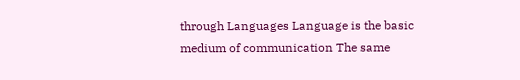through Languages Language is the basic medium of communication The same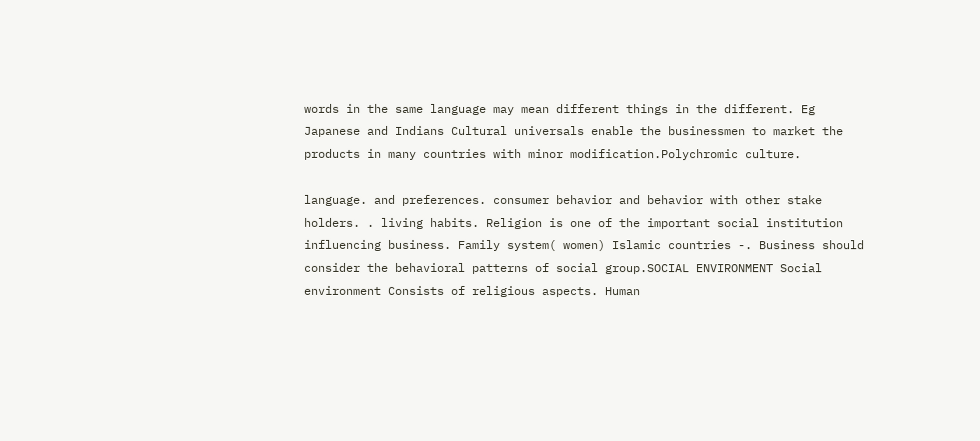words in the same language may mean different things in the different. Eg Japanese and Indians Cultural universals enable the businessmen to market the products in many countries with minor modification.Polychromic culture.

language. and preferences. consumer behavior and behavior with other stake holders. . living habits. Religion is one of the important social institution influencing business. Family system( women) Islamic countries -. Business should consider the behavioral patterns of social group.SOCIAL ENVIRONMENT Social environment Consists of religious aspects. Human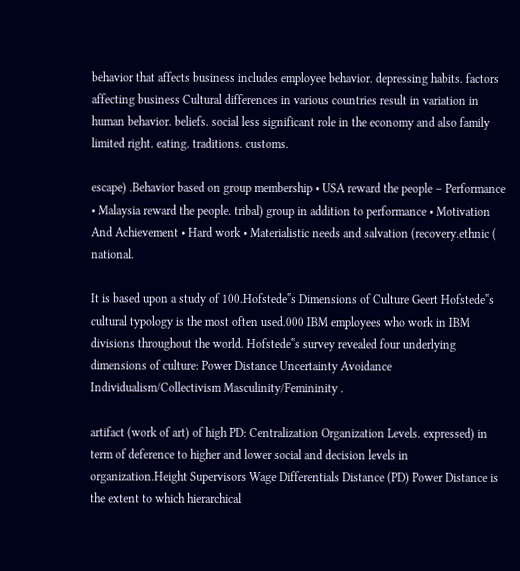behavior that affects business includes employee behavior. depressing habits. factors affecting business Cultural differences in various countries result in variation in human behavior. beliefs. social less significant role in the economy and also family limited right. eating. traditions. customs.

escape) .Behavior based on group membership • USA reward the people – Performance • Malaysia reward the people. tribal) group in addition to performance • Motivation And Achievement • Hard work • Materialistic needs and salvation (recovery.ethnic ( national.

It is based upon a study of 100.Hofstede‟s Dimensions of Culture Geert Hofstede‟s cultural typology is the most often used.000 IBM employees who work in IBM divisions throughout the world. Hofstede‟s survey revealed four underlying dimensions of culture: Power Distance Uncertainty Avoidance Individualism/Collectivism Masculinity/Femininity .

artifact (work of art) of high PD: Centralization Organization Levels. expressed) in term of deference to higher and lower social and decision levels in organization.Height Supervisors Wage Differentials Distance (PD) Power Distance is the extent to which hierarchical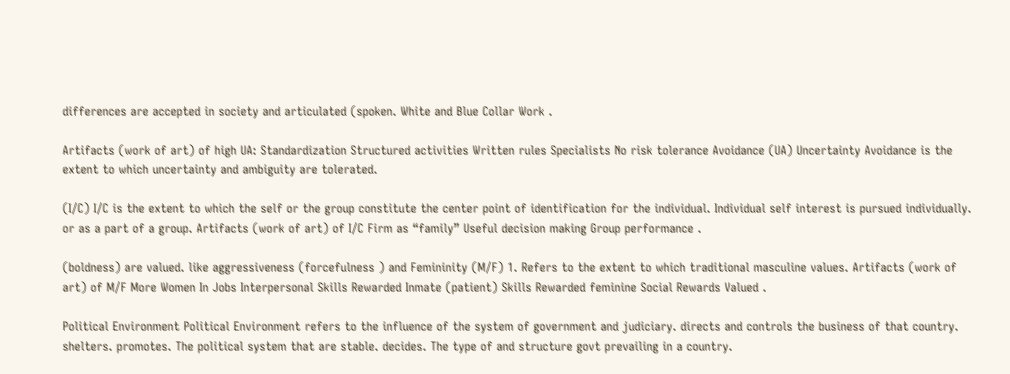differences are accepted in society and articulated (spoken. White and Blue Collar Work .

Artifacts (work of art) of high UA: Standardization Structured activities Written rules Specialists No risk tolerance Avoidance (UA) Uncertainty Avoidance is the extent to which uncertainty and ambiguity are tolerated.

(I/C) I/C is the extent to which the self or the group constitute the center point of identification for the individual. Individual self interest is pursued individually. or as a part of a group. Artifacts (work of art) of I/C Firm as “family” Useful decision making Group performance .

(boldness) are valued. like aggressiveness (forcefulness ) and Femininity (M/F) 1. Refers to the extent to which traditional masculine values. Artifacts (work of art) of M/F More Women In Jobs Interpersonal Skills Rewarded Inmate (patient) Skills Rewarded feminine Social Rewards Valued .

Political Environment Political Environment refers to the influence of the system of government and judiciary. directs and controls the business of that country. shelters. promotes. The political system that are stable. decides. The type of and structure govt prevailing in a country.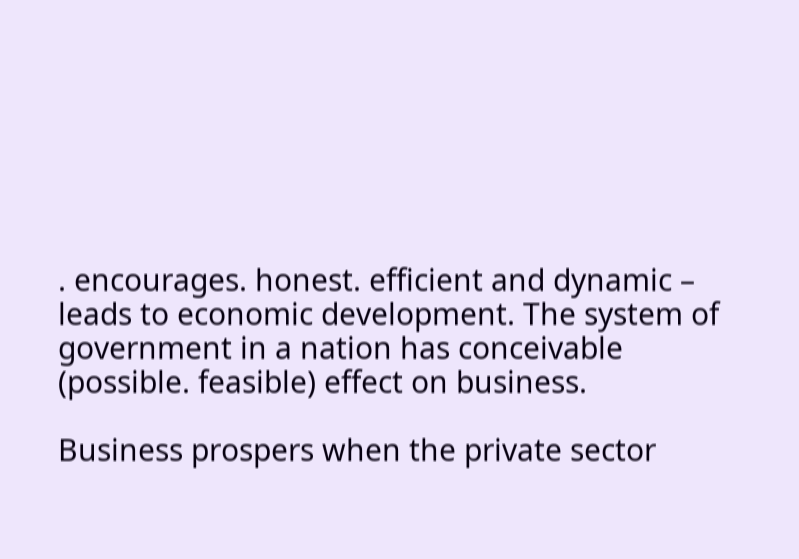. encourages. honest. efficient and dynamic – leads to economic development. The system of government in a nation has conceivable (possible. feasible) effect on business.

Business prospers when the private sector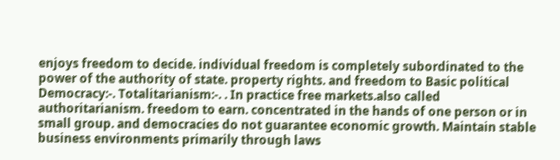enjoys freedom to decide. individual freedom is completely subordinated to the power of the authority of state. property rights. and freedom to Basic political Democracy:-. Totalitarianism:-. . In practice free markets.also called authoritarianism. freedom to earn. concentrated in the hands of one person or in small group. and democracies do not guarantee economic growth. Maintain stable business environments primarily through laws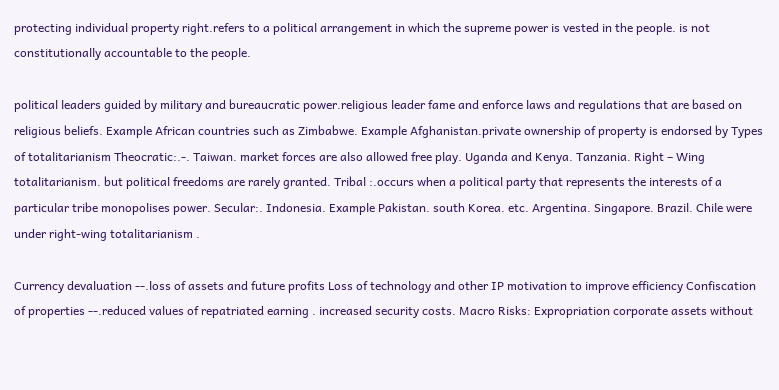protecting individual property right.refers to a political arrangement in which the supreme power is vested in the people. is not constitutionally accountable to the people.

political leaders guided by military and bureaucratic power.religious leader fame and enforce laws and regulations that are based on religious beliefs. Example African countries such as Zimbabwe. Example Afghanistan.private ownership of property is endorsed by Types of totalitarianism Theocratic:.-. Taiwan. market forces are also allowed free play. Uganda and Kenya. Tanzania. Right – Wing totalitarianism. but political freedoms are rarely granted. Tribal :.occurs when a political party that represents the interests of a particular tribe monopolises power. Secular:. Indonesia. Example Pakistan. south Korea. etc. Argentina. Singapore. Brazil. Chile were under right-wing totalitarianism .

Currency devaluation --.loss of assets and future profits Loss of technology and other IP motivation to improve efficiency Confiscation of properties --.reduced values of repatriated earning . increased security costs. Macro Risks: Expropriation corporate assets without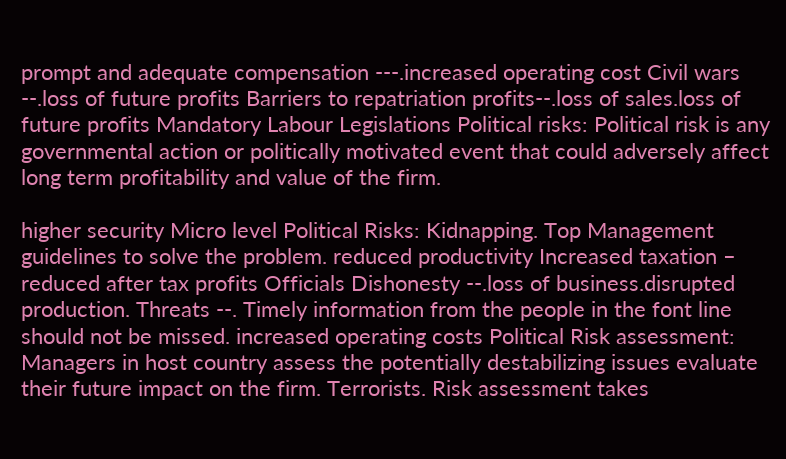prompt and adequate compensation ---.increased operating cost Civil wars --.loss of future profits Barriers to repatriation profits--.loss of sales.loss of future profits Mandatory Labour Legislations Political risks: Political risk is any governmental action or politically motivated event that could adversely affect long term profitability and value of the firm.

higher security Micro level Political Risks: Kidnapping. Top Management guidelines to solve the problem. reduced productivity Increased taxation – reduced after tax profits Officials Dishonesty --.loss of business.disrupted production. Threats --. Timely information from the people in the font line should not be missed. increased operating costs Political Risk assessment: Managers in host country assess the potentially destabilizing issues evaluate their future impact on the firm. Terrorists. Risk assessment takes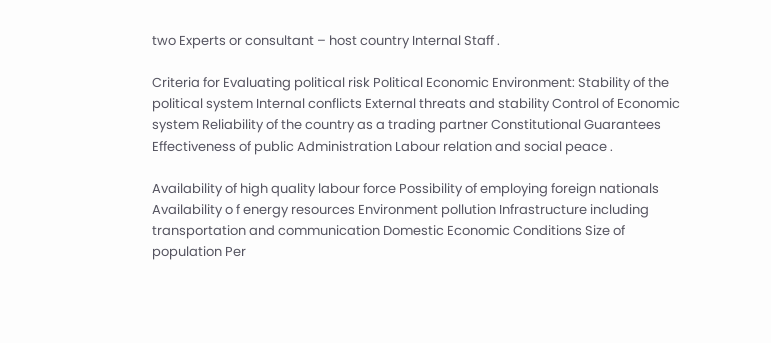two Experts or consultant – host country Internal Staff .

Criteria for Evaluating political risk Political Economic Environment: Stability of the political system Internal conflicts External threats and stability Control of Economic system Reliability of the country as a trading partner Constitutional Guarantees Effectiveness of public Administration Labour relation and social peace .

Availability of high quality labour force Possibility of employing foreign nationals Availability o f energy resources Environment pollution Infrastructure including transportation and communication Domestic Economic Conditions Size of population Per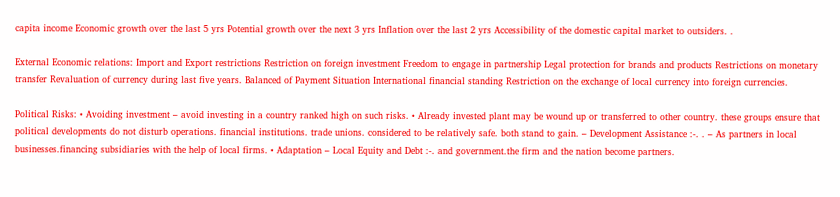capita income Economic growth over the last 5 yrs Potential growth over the next 3 yrs Inflation over the last 2 yrs Accessibility of the domestic capital market to outsiders. .

External Economic relations: Import and Export restrictions Restriction on foreign investment Freedom to engage in partnership Legal protection for brands and products Restrictions on monetary transfer Revaluation of currency during last five years. Balanced of Payment Situation International financial standing Restriction on the exchange of local currency into foreign currencies.

Political Risks: • Avoiding investment – avoid investing in a country ranked high on such risks. • Already invested plant may be wound up or transferred to other country. these groups ensure that political developments do not disturb operations. financial institutions. trade unions. considered to be relatively safe. both stand to gain. – Development Assistance :-. . – As partners in local businesses.financing subsidiaries with the help of local firms. • Adaptation – Local Equity and Debt :-. and government.the firm and the nation become partners.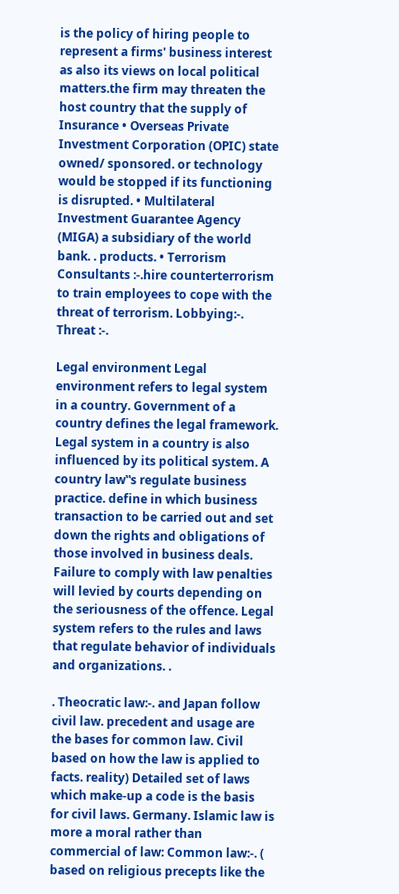is the policy of hiring people to represent a firms' business interest as also its views on local political matters.the firm may threaten the host country that the supply of Insurance • Overseas Private Investment Corporation (OPIC) state owned/ sponsored. or technology would be stopped if its functioning is disrupted. • Multilateral Investment Guarantee Agency (MIGA) a subsidiary of the world bank. . products. • Terrorism Consultants :-.hire counterterrorism to train employees to cope with the threat of terrorism. Lobbying:-. Threat :-.

Legal environment Legal environment refers to legal system in a country. Government of a country defines the legal framework. Legal system in a country is also influenced by its political system. A country law‟s regulate business practice. define in which business transaction to be carried out and set down the rights and obligations of those involved in business deals. Failure to comply with law penalties will levied by courts depending on the seriousness of the offence. Legal system refers to the rules and laws that regulate behavior of individuals and organizations. .

. Theocratic law:-. and Japan follow civil law. precedent and usage are the bases for common law. Civil based on how the law is applied to facts. reality) Detailed set of laws which make-up a code is the basis for civil laws. Germany. Islamic law is more a moral rather than commercial of law: Common law:-. ( based on religious precepts like the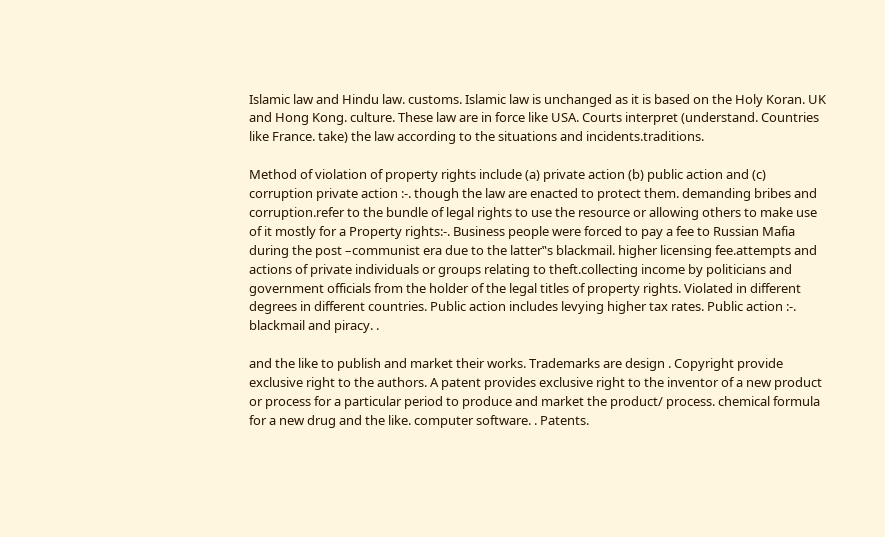Islamic law and Hindu law. customs. Islamic law is unchanged as it is based on the Holy Koran. UK and Hong Kong. culture. These law are in force like USA. Courts interpret (understand. Countries like France. take) the law according to the situations and incidents.traditions.

Method of violation of property rights include (a) private action (b) public action and (c) corruption private action :-. though the law are enacted to protect them. demanding bribes and corruption.refer to the bundle of legal rights to use the resource or allowing others to make use of it mostly for a Property rights:-. Business people were forced to pay a fee to Russian Mafia during the post –communist era due to the latter‟s blackmail. higher licensing fee.attempts and actions of private individuals or groups relating to theft.collecting income by politicians and government officials from the holder of the legal titles of property rights. Violated in different degrees in different countries. Public action includes levying higher tax rates. Public action :-. blackmail and piracy. .

and the like to publish and market their works. Trademarks are design . Copyright provide exclusive right to the authors. A patent provides exclusive right to the inventor of a new product or process for a particular period to produce and market the product/ process. chemical formula for a new drug and the like. computer software. . Patents.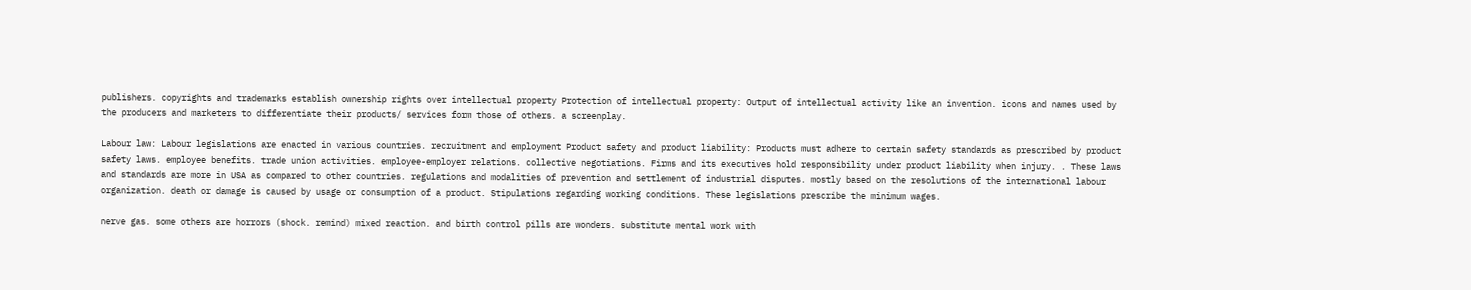publishers. copyrights and trademarks establish ownership rights over intellectual property Protection of intellectual property: Output of intellectual activity like an invention. icons and names used by the producers and marketers to differentiate their products/ services form those of others. a screenplay.

Labour law: Labour legislations are enacted in various countries. recruitment and employment Product safety and product liability: Products must adhere to certain safety standards as prescribed by product safety laws. employee benefits. trade union activities. employee-employer relations. collective negotiations. Firms and its executives hold responsibility under product liability when injury. . These laws and standards are more in USA as compared to other countries. regulations and modalities of prevention and settlement of industrial disputes. mostly based on the resolutions of the international labour organization. death or damage is caused by usage or consumption of a product. Stipulations regarding working conditions. These legislations prescribe the minimum wages.

nerve gas. some others are horrors (shock. remind) mixed reaction. and birth control pills are wonders. substitute mental work with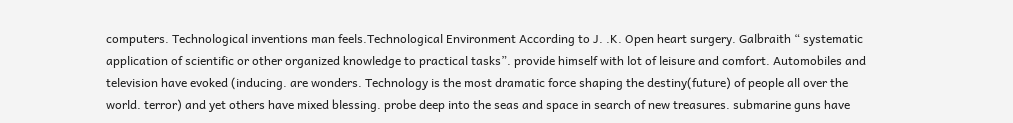computers. Technological inventions man feels.Technological Environment According to J. .K. Open heart surgery. Galbraith “ systematic application of scientific or other organized knowledge to practical tasks”. provide himself with lot of leisure and comfort. Automobiles and television have evoked (inducing. are wonders. Technology is the most dramatic force shaping the destiny(future) of people all over the world. terror) and yet others have mixed blessing. probe deep into the seas and space in search of new treasures. submarine guns have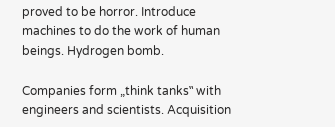proved to be horror. Introduce machines to do the work of human beings. Hydrogen bomb.

Companies form „think tanks‟ with engineers and scientists. Acquisition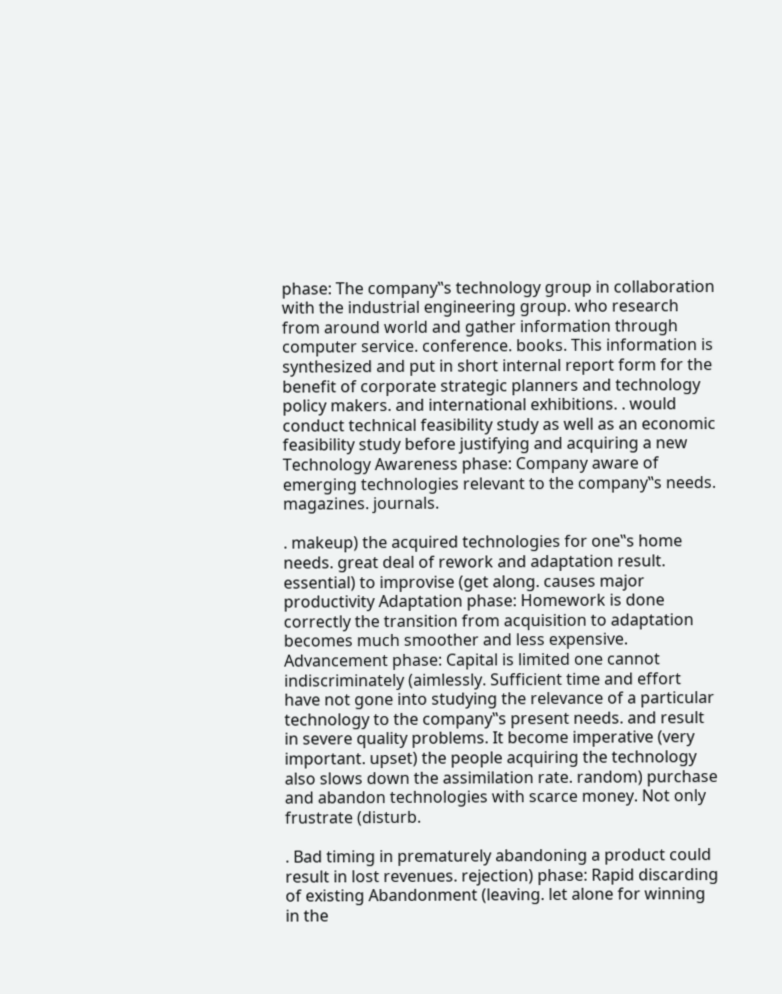phase: The company‟s technology group in collaboration with the industrial engineering group. who research from around world and gather information through computer service. conference. books. This information is synthesized and put in short internal report form for the benefit of corporate strategic planners and technology policy makers. and international exhibitions. . would conduct technical feasibility study as well as an economic feasibility study before justifying and acquiring a new Technology Awareness phase: Company aware of emerging technologies relevant to the company‟s needs. magazines. journals.

. makeup) the acquired technologies for one‟s home needs. great deal of rework and adaptation result. essential) to improvise (get along. causes major productivity Adaptation phase: Homework is done correctly the transition from acquisition to adaptation becomes much smoother and less expensive. Advancement phase: Capital is limited one cannot indiscriminately (aimlessly. Sufficient time and effort have not gone into studying the relevance of a particular technology to the company‟s present needs. and result in severe quality problems. It become imperative (very important. upset) the people acquiring the technology also slows down the assimilation rate. random) purchase and abandon technologies with scarce money. Not only frustrate (disturb.

. Bad timing in prematurely abandoning a product could result in lost revenues. rejection) phase: Rapid discarding of existing Abandonment (leaving. let alone for winning in the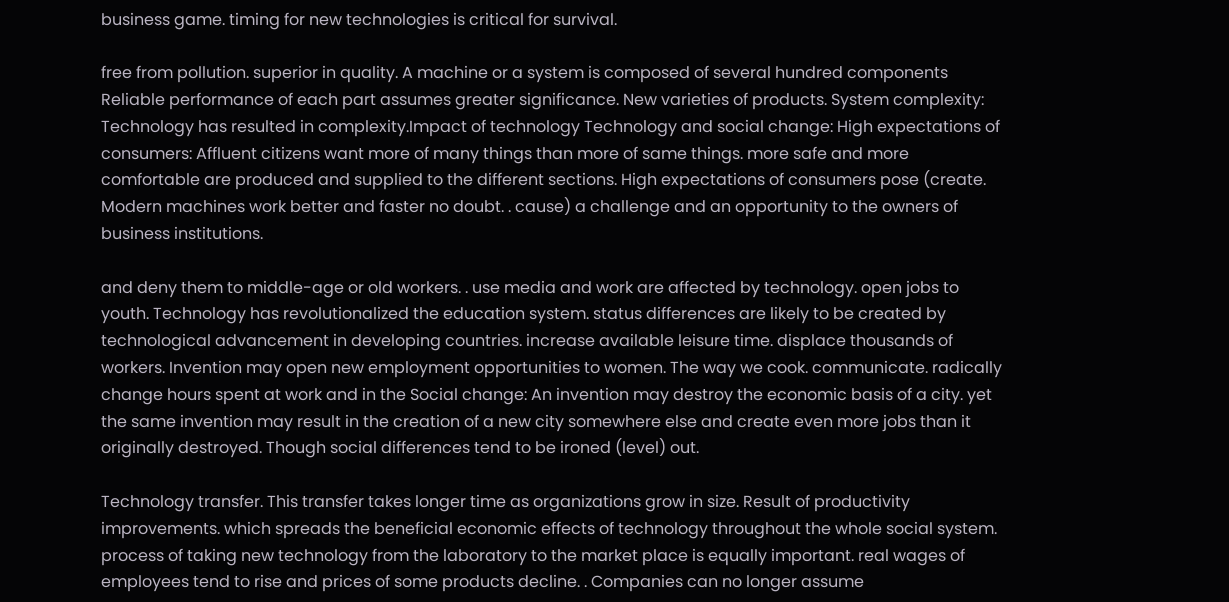business game. timing for new technologies is critical for survival.

free from pollution. superior in quality. A machine or a system is composed of several hundred components Reliable performance of each part assumes greater significance. New varieties of products. System complexity: Technology has resulted in complexity.Impact of technology Technology and social change: High expectations of consumers: Affluent citizens want more of many things than more of same things. more safe and more comfortable are produced and supplied to the different sections. High expectations of consumers pose (create. Modern machines work better and faster no doubt. . cause) a challenge and an opportunity to the owners of business institutions.

and deny them to middle-age or old workers. . use media and work are affected by technology. open jobs to youth. Technology has revolutionalized the education system. status differences are likely to be created by technological advancement in developing countries. increase available leisure time. displace thousands of workers. Invention may open new employment opportunities to women. The way we cook. communicate. radically change hours spent at work and in the Social change: An invention may destroy the economic basis of a city. yet the same invention may result in the creation of a new city somewhere else and create even more jobs than it originally destroyed. Though social differences tend to be ironed (level) out.

Technology transfer. This transfer takes longer time as organizations grow in size. Result of productivity improvements. which spreads the beneficial economic effects of technology throughout the whole social system. process of taking new technology from the laboratory to the market place is equally important. real wages of employees tend to rise and prices of some products decline. . Companies can no longer assume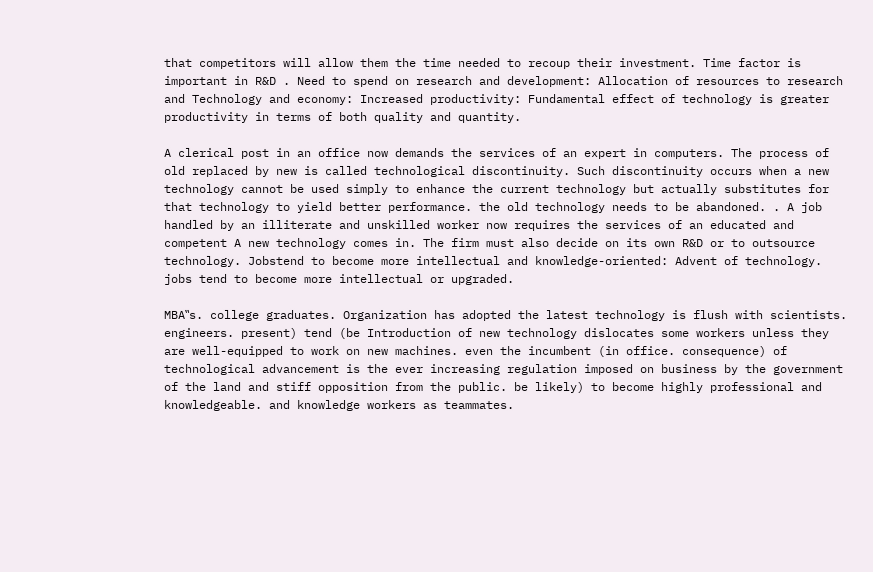that competitors will allow them the time needed to recoup their investment. Time factor is important in R&D . Need to spend on research and development: Allocation of resources to research and Technology and economy: Increased productivity: Fundamental effect of technology is greater productivity in terms of both quality and quantity.

A clerical post in an office now demands the services of an expert in computers. The process of old replaced by new is called technological discontinuity. Such discontinuity occurs when a new technology cannot be used simply to enhance the current technology but actually substitutes for that technology to yield better performance. the old technology needs to be abandoned. . A job handled by an illiterate and unskilled worker now requires the services of an educated and competent A new technology comes in. The firm must also decide on its own R&D or to outsource technology. Jobstend to become more intellectual and knowledge-oriented: Advent of technology. jobs tend to become more intellectual or upgraded.

MBA‟s. college graduates. Organization has adopted the latest technology is flush with scientists. engineers. present) tend (be Introduction of new technology dislocates some workers unless they are well-equipped to work on new machines. even the incumbent (in office. consequence) of technological advancement is the ever increasing regulation imposed on business by the government of the land and stiff opposition from the public. be likely) to become highly professional and knowledgeable. and knowledge workers as teammates.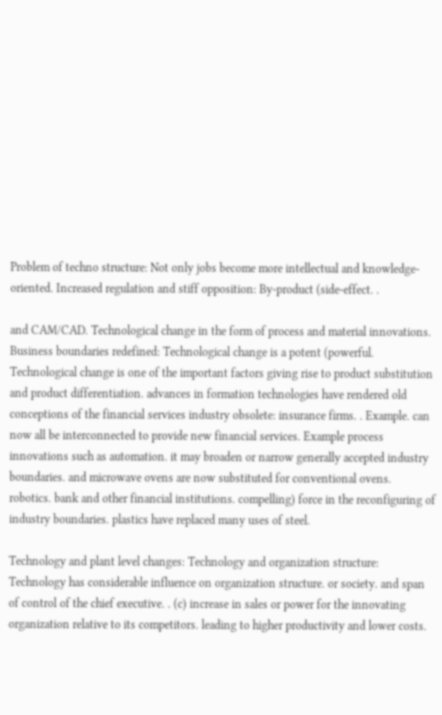Problem of techno structure: Not only jobs become more intellectual and knowledge-oriented. Increased regulation and stiff opposition: By-product (side-effect. .

and CAM/CAD. Technological change in the form of process and material innovations. Business boundaries redefined: Technological change is a potent (powerful. Technological change is one of the important factors giving rise to product substitution and product differentiation. advances in formation technologies have rendered old conceptions of the financial services industry obsolete: insurance firms. . Example. can now all be interconnected to provide new financial services. Example process innovations such as automation. it may broaden or narrow generally accepted industry boundaries. and microwave ovens are now substituted for conventional ovens. robotics. bank and other financial institutions. compelling) force in the reconfiguring of industry boundaries. plastics have replaced many uses of steel.

Technology and plant level changes: Technology and organization structure: Technology has considerable influence on organization structure. or society. and span of control of the chief executive. . (c) increase in sales or power for the innovating organization relative to its competitors. leading to higher productivity and lower costs.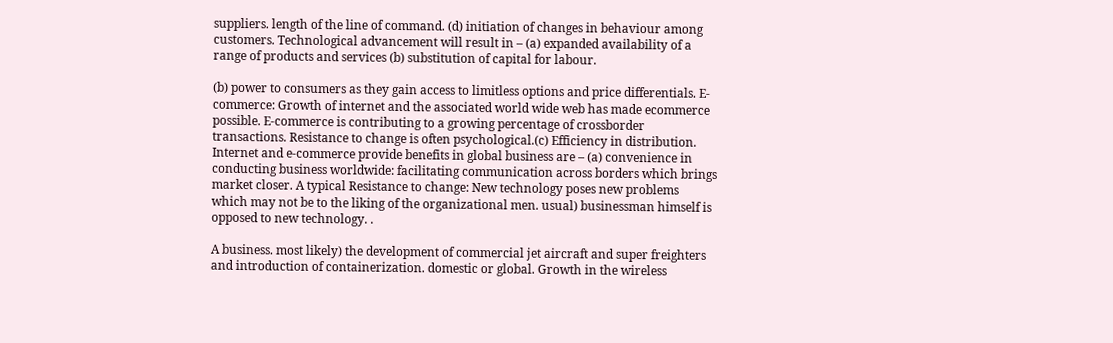suppliers. length of the line of command. (d) initiation of changes in behaviour among customers. Technological advancement will result in – (a) expanded availability of a range of products and services (b) substitution of capital for labour.

(b) power to consumers as they gain access to limitless options and price differentials. E-commerce: Growth of internet and the associated world wide web has made ecommerce possible. E-commerce is contributing to a growing percentage of crossborder transactions. Resistance to change is often psychological.(c) Efficiency in distribution. Internet and e-commerce provide benefits in global business are – (a) convenience in conducting business worldwide: facilitating communication across borders which brings market closer. A typical Resistance to change: New technology poses new problems which may not be to the liking of the organizational men. usual) businessman himself is opposed to new technology. .

A business. most likely) the development of commercial jet aircraft and super freighters and introduction of containerization. domestic or global. Growth in the wireless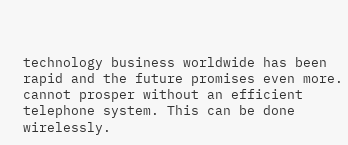technology business worldwide has been rapid and the future promises even more. cannot prosper without an efficient telephone system. This can be done wirelessly.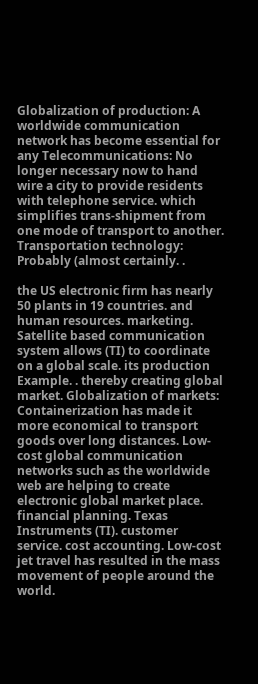Globalization of production: A worldwide communication network has become essential for any Telecommunications: No longer necessary now to hand wire a city to provide residents with telephone service. which simplifies trans-shipment from one mode of transport to another. Transportation technology: Probably (almost certainly. .

the US electronic firm has nearly 50 plants in 19 countries. and human resources. marketing. Satellite based communication system allows (TI) to coordinate on a global scale. its production Example. . thereby creating global market. Globalization of markets: Containerization has made it more economical to transport goods over long distances. Low-cost global communication networks such as the worldwide web are helping to create electronic global market place. financial planning. Texas Instruments (TI). customer service. cost accounting. Low-cost jet travel has resulted in the mass movement of people around the world.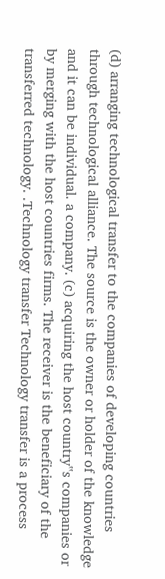(d) arranging technological transfer to the companies of developing countries through technological alliance. The source is the owner or holder of the knowledge and it can be individual. a company. (c) acquiring the host country‟s companies or by merging with the host countries firms. The receiver is the beneficiary of the transferred technology. .Technology transfer Technology transfer is a process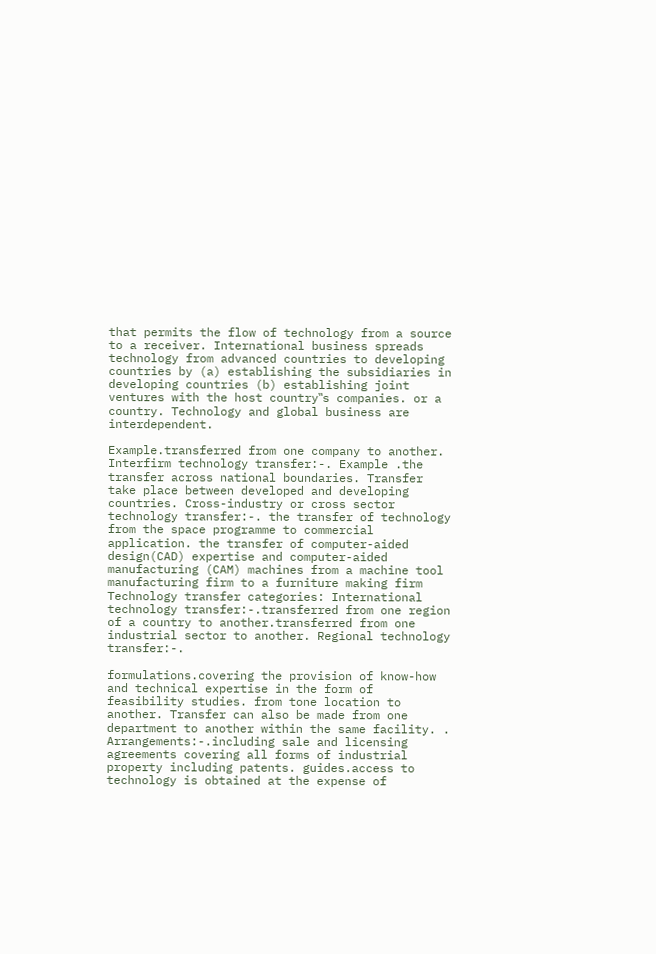that permits the flow of technology from a source to a receiver. International business spreads technology from advanced countries to developing countries by (a) establishing the subsidiaries in developing countries (b) establishing joint ventures with the host country‟s companies. or a country. Technology and global business are interdependent.

Example.transferred from one company to another. Interfirm technology transfer:-. Example .the transfer across national boundaries. Transfer take place between developed and developing countries. Cross-industry or cross sector technology transfer:-. the transfer of technology from the space programme to commercial application. the transfer of computer-aided design(CAD) expertise and computer-aided manufacturing (CAM) machines from a machine tool manufacturing firm to a furniture making firm Technology transfer categories: International technology transfer:-.transferred from one region of a country to another.transferred from one industrial sector to another. Regional technology transfer:-.

formulations.covering the provision of know-how and technical expertise in the form of feasibility studies. from tone location to another. Transfer can also be made from one department to another within the same facility. . Arrangements:-.including sale and licensing agreements covering all forms of industrial property including patents. guides.access to technology is obtained at the expense of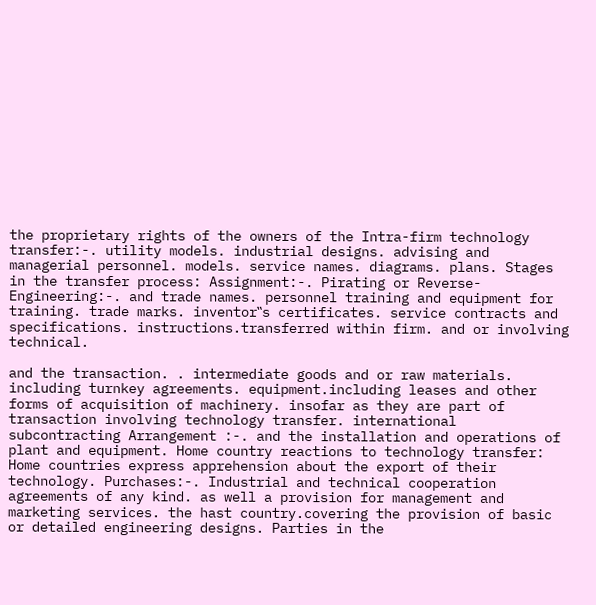the proprietary rights of the owners of the Intra-firm technology transfer:-. utility models. industrial designs. advising and managerial personnel. models. service names. diagrams. plans. Stages in the transfer process: Assignment:-. Pirating or Reverse-Engineering:-. and trade names. personnel training and equipment for training. trade marks. inventor‟s certificates. service contracts and specifications. instructions.transferred within firm. and or involving technical.

and the transaction. . intermediate goods and or raw materials. including turnkey agreements. equipment.including leases and other forms of acquisition of machinery. insofar as they are part of transaction involving technology transfer. international subcontracting Arrangement :-. and the installation and operations of plant and equipment. Home country reactions to technology transfer: Home countries express apprehension about the export of their technology. Purchases:-. Industrial and technical cooperation agreements of any kind. as well a provision for management and marketing services. the hast country.covering the provision of basic or detailed engineering designs. Parties in the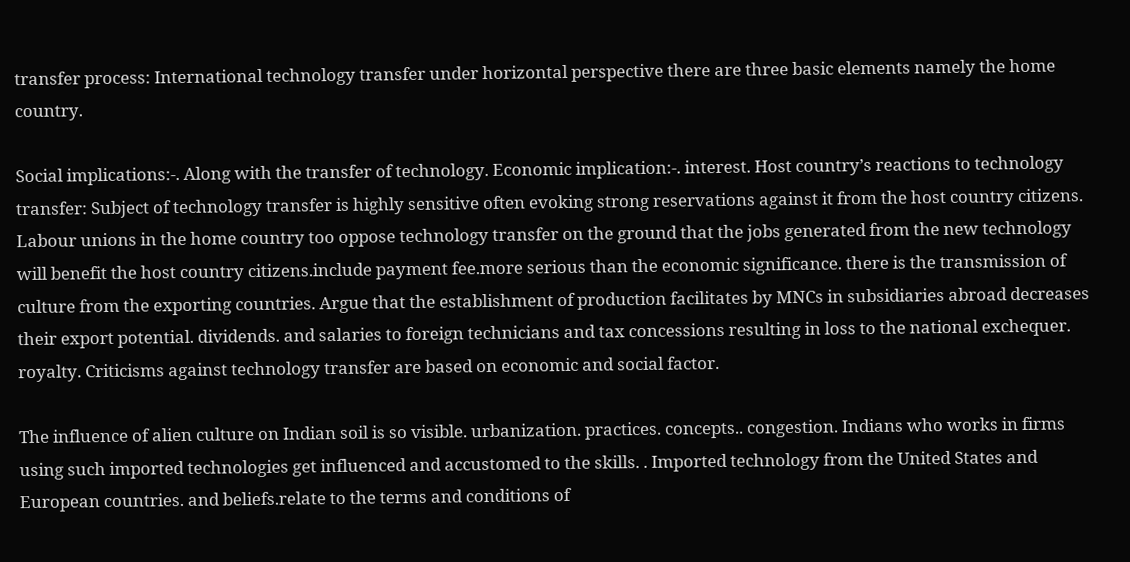transfer process: International technology transfer under horizontal perspective there are three basic elements namely the home country.

Social implications:-. Along with the transfer of technology. Economic implication:-. interest. Host country’s reactions to technology transfer: Subject of technology transfer is highly sensitive often evoking strong reservations against it from the host country citizens. Labour unions in the home country too oppose technology transfer on the ground that the jobs generated from the new technology will benefit the host country citizens.include payment fee.more serious than the economic significance. there is the transmission of culture from the exporting countries. Argue that the establishment of production facilitates by MNCs in subsidiaries abroad decreases their export potential. dividends. and salaries to foreign technicians and tax concessions resulting in loss to the national exchequer. royalty. Criticisms against technology transfer are based on economic and social factor.

The influence of alien culture on Indian soil is so visible. urbanization. practices. concepts.. congestion. Indians who works in firms using such imported technologies get influenced and accustomed to the skills. . Imported technology from the United States and European countries. and beliefs.relate to the terms and conditions of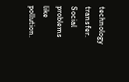technology transfer. Social problems like pollution.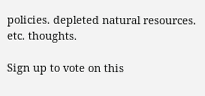policies. depleted natural resources. etc. thoughts.

Sign up to vote on this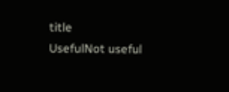title
UsefulNot useful